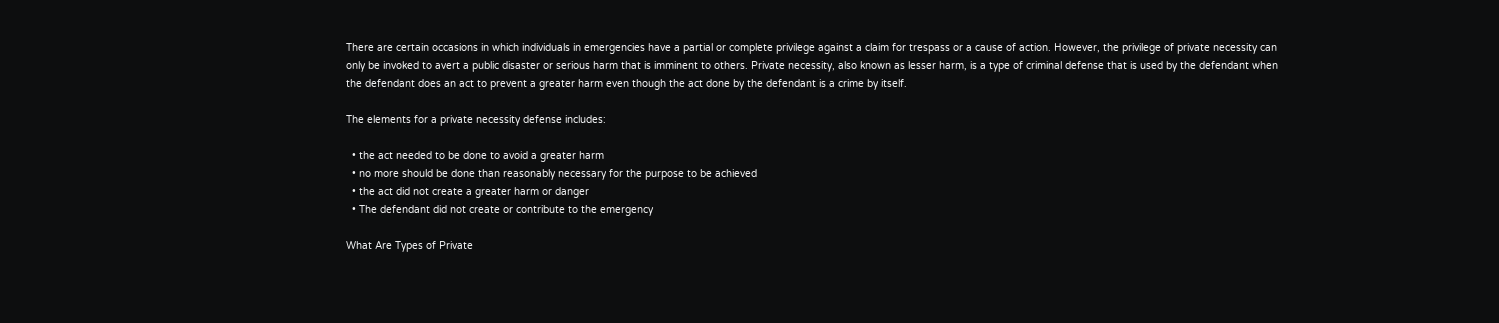There are certain occasions in which individuals in emergencies have a partial or complete privilege against a claim for trespass or a cause of action. However, the privilege of private necessity can only be invoked to avert a public disaster or serious harm that is imminent to others. Private necessity, also known as lesser harm, is a type of criminal defense that is used by the defendant when the defendant does an act to prevent a greater harm even though the act done by the defendant is a crime by itself.

The elements for a private necessity defense includes:

  • the act needed to be done to avoid a greater harm
  • no more should be done than reasonably necessary for the purpose to be achieved
  • the act did not create a greater harm or danger
  • The defendant did not create or contribute to the emergency

What Are Types of Private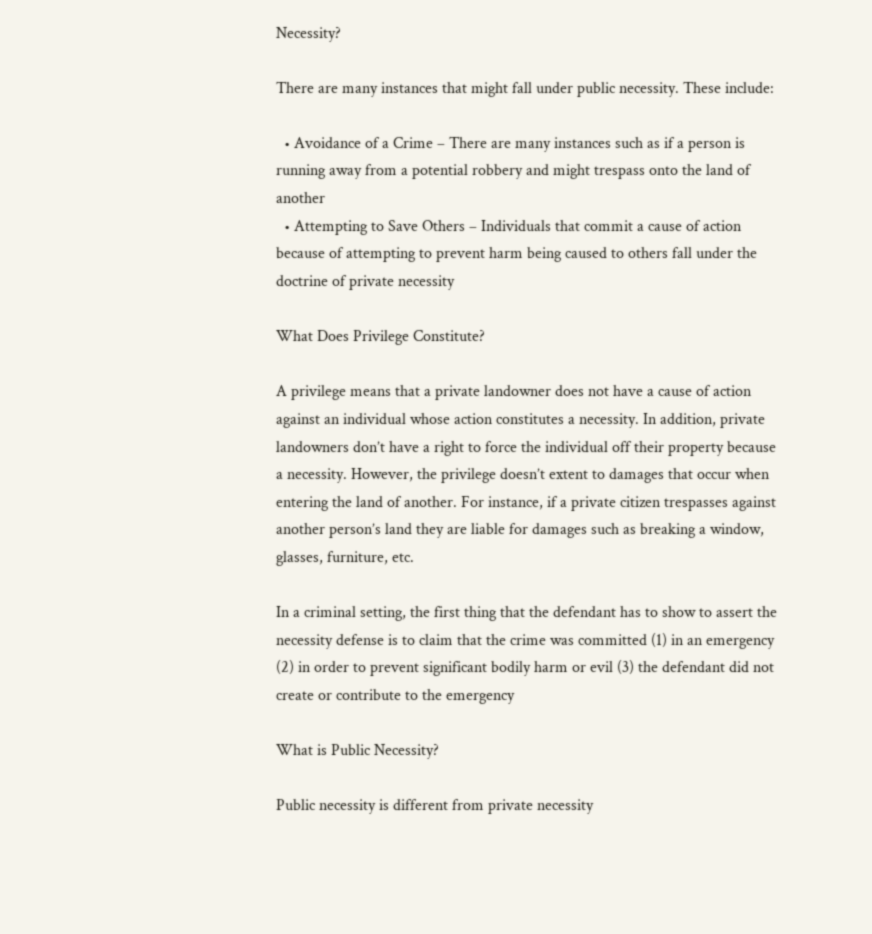Necessity?

There are many instances that might fall under public necessity. These include:

  • Avoidance of a Crime – There are many instances such as if a person is running away from a potential robbery and might trespass onto the land of another
  • Attempting to Save Others – Individuals that commit a cause of action because of attempting to prevent harm being caused to others fall under the doctrine of private necessity

What Does Privilege Constitute?

A privilege means that a private landowner does not have a cause of action against an individual whose action constitutes a necessity. In addition, private landowners don’t have a right to force the individual off their property because a necessity. However, the privilege doesn’t extent to damages that occur when entering the land of another. For instance, if a private citizen trespasses against another person’s land they are liable for damages such as breaking a window, glasses, furniture, etc.

In a criminal setting, the first thing that the defendant has to show to assert the necessity defense is to claim that the crime was committed (1) in an emergency (2) in order to prevent significant bodily harm or evil (3) the defendant did not create or contribute to the emergency

What is Public Necessity?

Public necessity is different from private necessity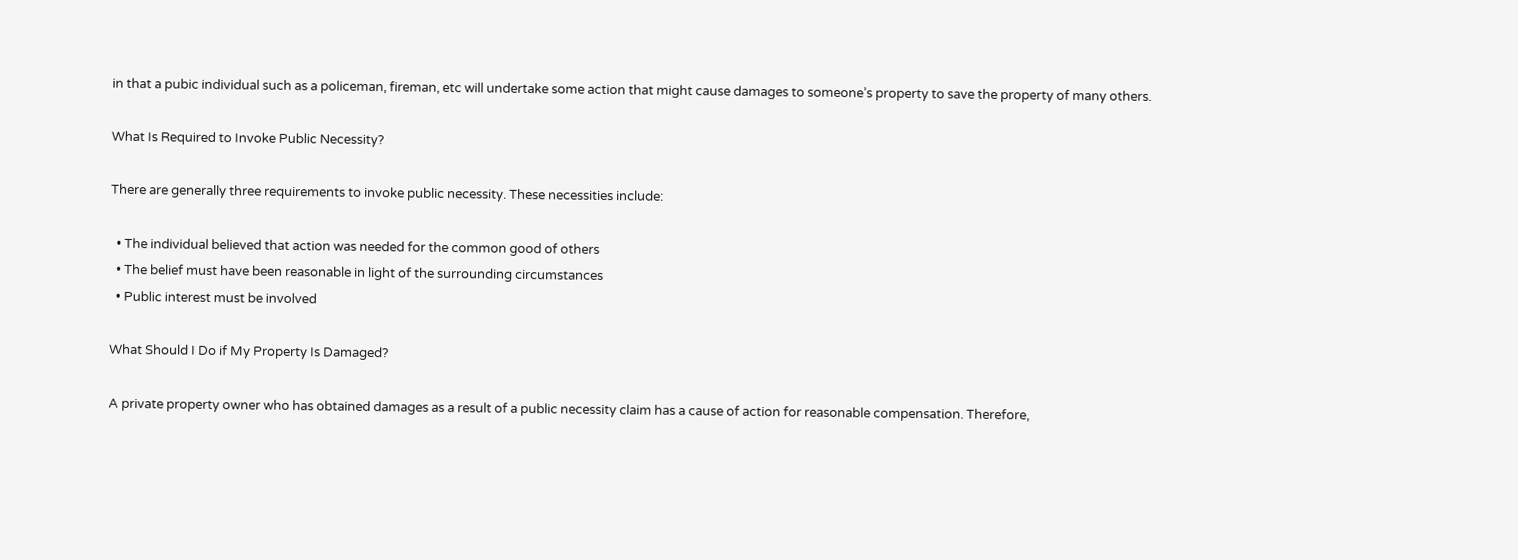in that a pubic individual such as a policeman, fireman, etc will undertake some action that might cause damages to someone’s property to save the property of many others.

What Is Required to Invoke Public Necessity?

There are generally three requirements to invoke public necessity. These necessities include:

  • The individual believed that action was needed for the common good of others
  • The belief must have been reasonable in light of the surrounding circumstances
  • Public interest must be involved

What Should I Do if My Property Is Damaged?

A private property owner who has obtained damages as a result of a public necessity claim has a cause of action for reasonable compensation. Therefore,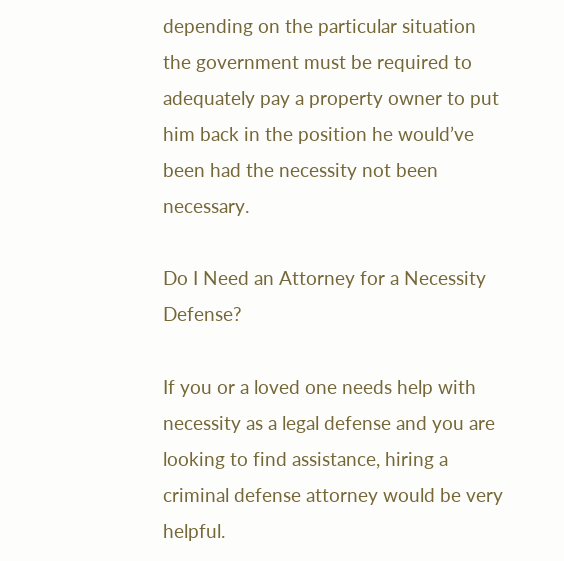depending on the particular situation the government must be required to adequately pay a property owner to put him back in the position he would’ve been had the necessity not been necessary.

Do I Need an Attorney for a Necessity Defense?

If you or a loved one needs help with necessity as a legal defense and you are looking to find assistance, hiring a criminal defense attorney would be very helpful.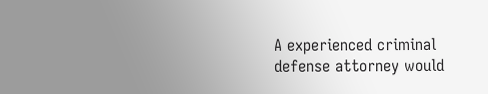A experienced criminal defense attorney would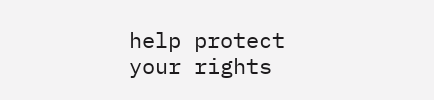help protect your rights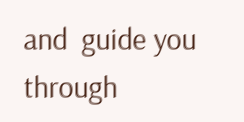and  guide you through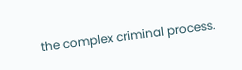the complex criminal process.